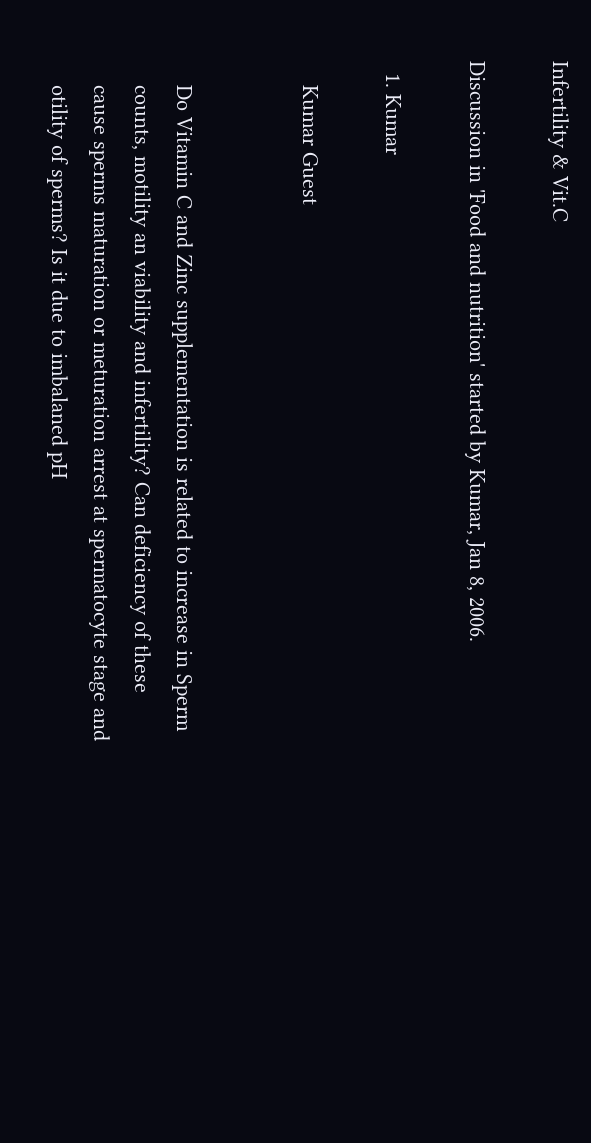Infertility & Vit.C

Discussion in 'Food and nutrition' started by Kumar, Jan 8, 2006.

  1. Kumar

    Kumar Guest


    Do Vitamin C and Zinc supplementation is related to increase in Sperm
    counts, motility an viability and infertility? Can deficiency of these
    cause sperms maturation or meturation arrest at spermatocyte stage and
    otility of sperms? Is it due to imbalaned pH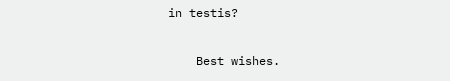in testis?

    Best wishes.